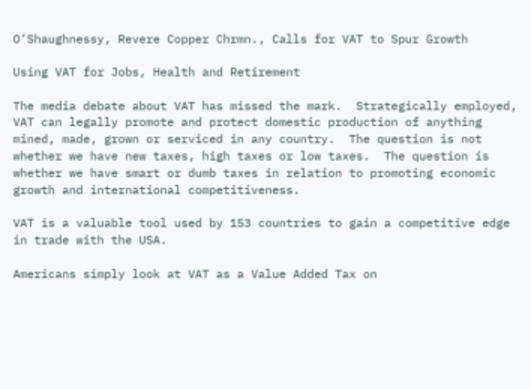O’Shaughnessy, Revere Copper Chrmn., Calls for VAT to Spur Growth

Using VAT for Jobs, Health and Retirement

The media debate about VAT has missed the mark.  Strategically employed, VAT can legally promote and protect domestic production of anything mined, made, grown or serviced in any country.  The question is not whether we have new taxes, high taxes or low taxes.  The question is whether we have smart or dumb taxes in relation to promoting economic growth and international competitiveness.

VAT is a valuable tool used by 153 countries to gain a competitive edge in trade with the USA.

Americans simply look at VAT as a Value Added Tax on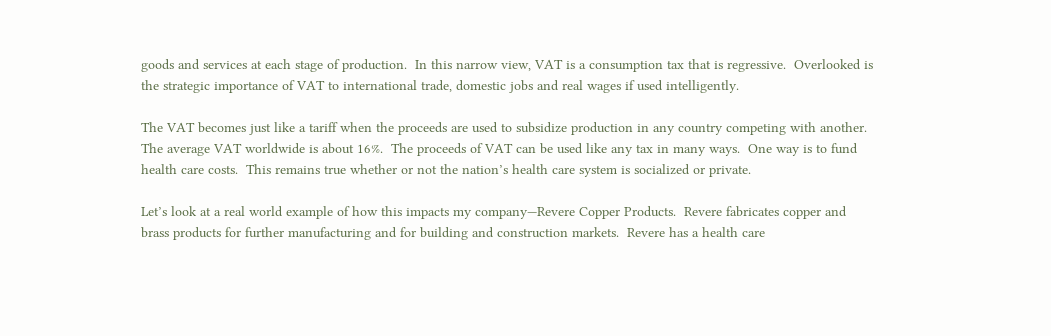goods and services at each stage of production.  In this narrow view, VAT is a consumption tax that is regressive.  Overlooked is the strategic importance of VAT to international trade, domestic jobs and real wages if used intelligently.

The VAT becomes just like a tariff when the proceeds are used to subsidize production in any country competing with another.  The average VAT worldwide is about 16%.  The proceeds of VAT can be used like any tax in many ways.  One way is to fund health care costs.  This remains true whether or not the nation’s health care system is socialized or private.

Let’s look at a real world example of how this impacts my company—Revere Copper Products.  Revere fabricates copper and brass products for further manufacturing and for building and construction markets.  Revere has a health care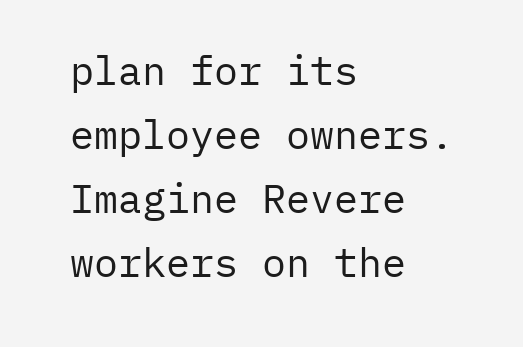plan for its employee owners.  Imagine Revere workers on the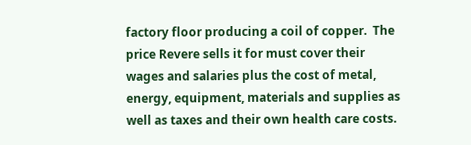factory floor producing a coil of copper.  The price Revere sells it for must cover their wages and salaries plus the cost of metal, energy, equipment, materials and supplies as well as taxes and their own health care costs.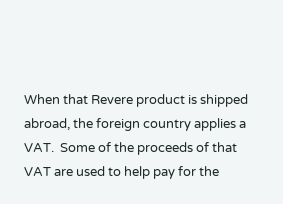When that Revere product is shipped abroad, the foreign country applies a VAT.  Some of the proceeds of that VAT are used to help pay for the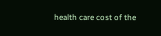health care cost of the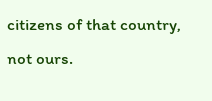citizens of that country, not ours.